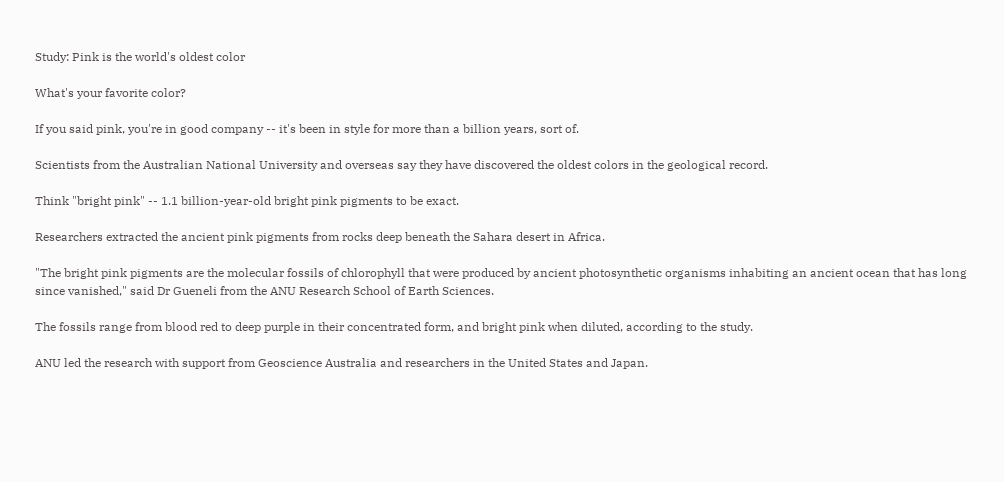Study: Pink is the world's oldest color

What's your favorite color?

If you said pink, you're in good company -- it's been in style for more than a billion years, sort of.

Scientists from the Australian National University and overseas say they have discovered the oldest colors in the geological record.

Think "bright pink" -- 1.1 billion-year-old bright pink pigments to be exact.

Researchers extracted the ancient pink pigments from rocks deep beneath the Sahara desert in Africa.

"The bright pink pigments are the molecular fossils of chlorophyll that were produced by ancient photosynthetic organisms inhabiting an ancient ocean that has long since vanished," said Dr Gueneli from the ANU Research School of Earth Sciences.

The fossils range from blood red to deep purple in their concentrated form, and bright pink when diluted, according to the study.

ANU led the research with support from Geoscience Australia and researchers in the United States and Japan.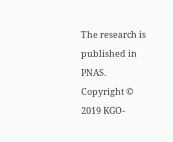The research is published in PNAS.
Copyright © 2019 KGO-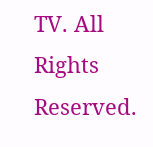TV. All Rights Reserved.